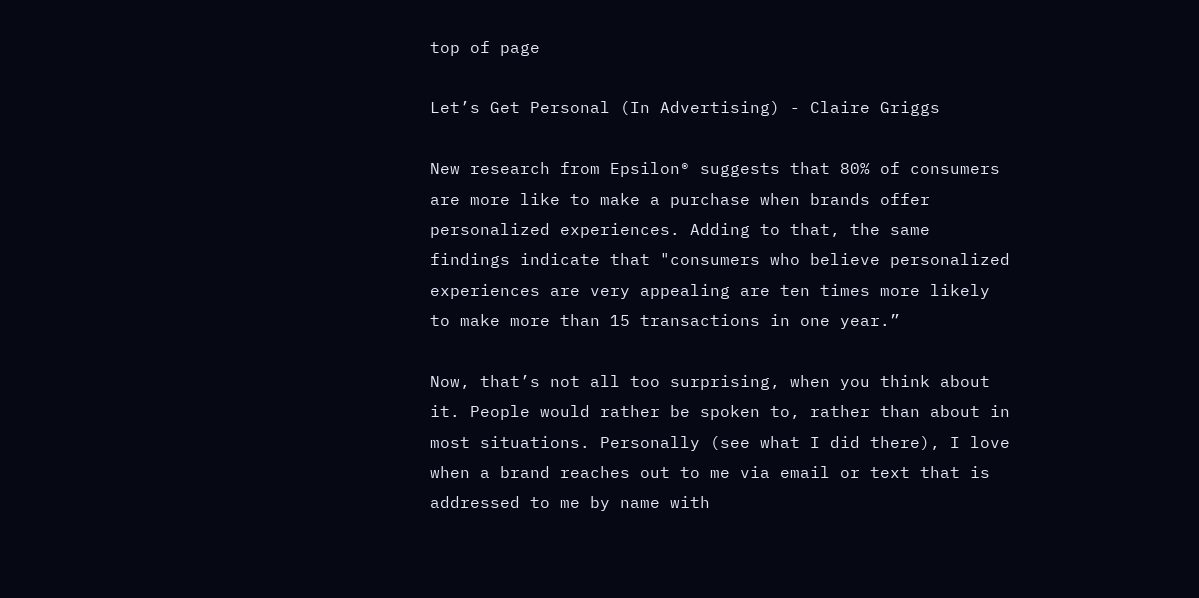top of page

Let’s Get Personal (In Advertising) - Claire Griggs

New research from Epsilon® suggests that 80% of consumers are more like to make a purchase when brands offer personalized experiences. Adding to that, the same findings indicate that "consumers who believe personalized experiences are very appealing are ten times more likely to make more than 15 transactions in one year.”

Now, that’s not all too surprising, when you think about it. People would rather be spoken to, rather than about in most situations. Personally (see what I did there), I love when a brand reaches out to me via email or text that is addressed to me by name with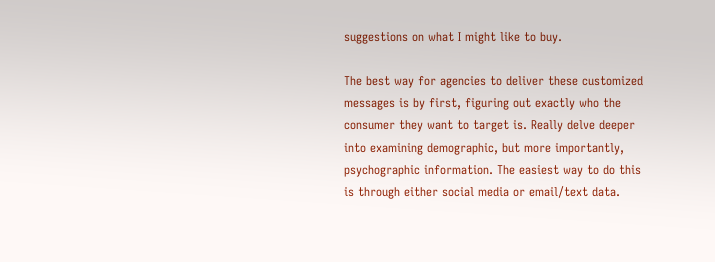suggestions on what I might like to buy.

The best way for agencies to deliver these customized messages is by first, figuring out exactly who the consumer they want to target is. Really delve deeper into examining demographic, but more importantly, psychographic information. The easiest way to do this is through either social media or email/text data.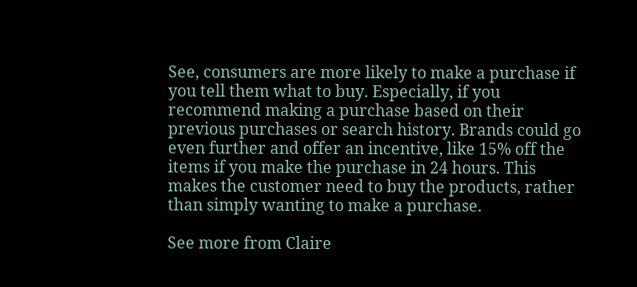See, consumers are more likely to make a purchase if you tell them what to buy. Especially, if you recommend making a purchase based on their previous purchases or search history. Brands could go even further and offer an incentive, like 15% off the items if you make the purchase in 24 hours. This makes the customer need to buy the products, rather than simply wanting to make a purchase.

See more from Claire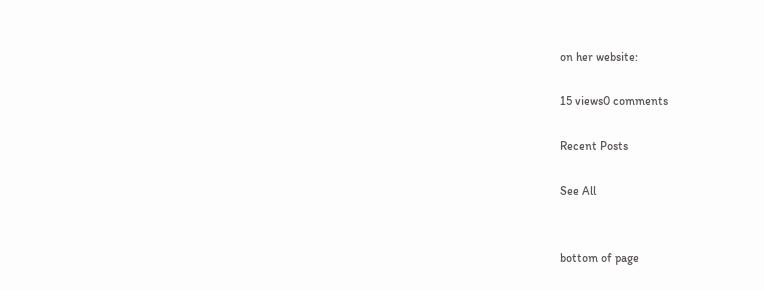on her website:

15 views0 comments

Recent Posts

See All


bottom of page